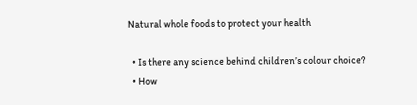Natural whole foods to protect your health

  • Is there any science behind children’s colour choice?
  • How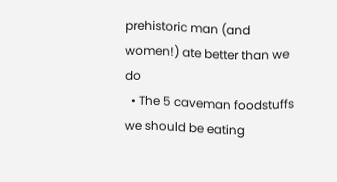prehistoric man (and women!) ate better than we do
  • The 5 caveman foodstuffs we should be eating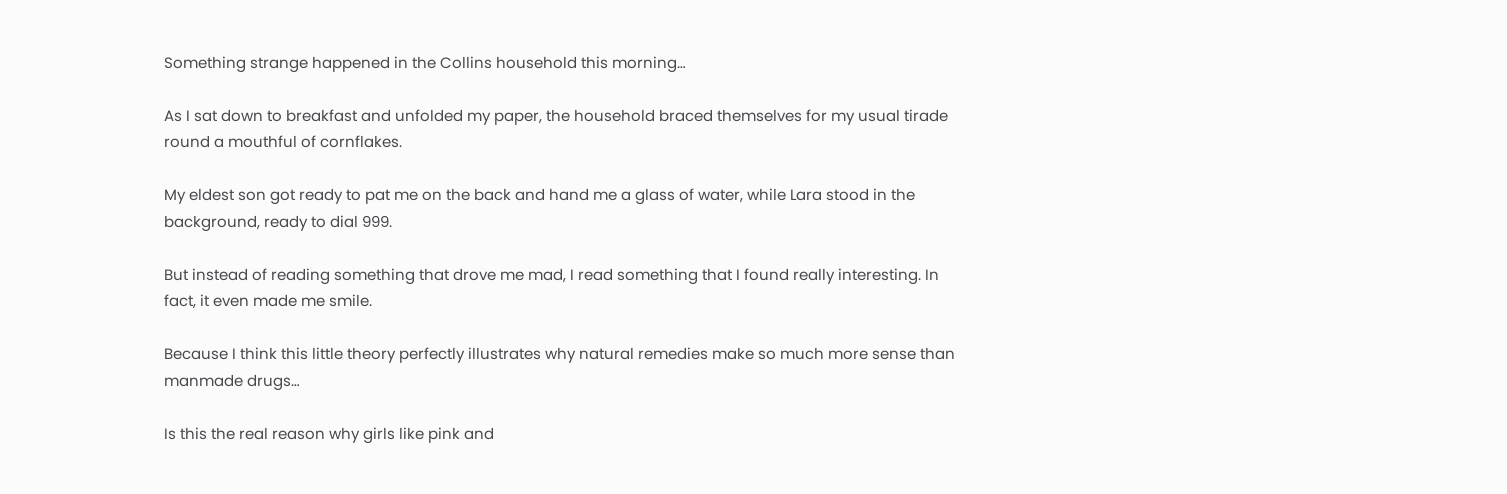Something strange happened in the Collins household this morning…

As I sat down to breakfast and unfolded my paper, the household braced themselves for my usual tirade round a mouthful of cornflakes.

My eldest son got ready to pat me on the back and hand me a glass of water, while Lara stood in the background, ready to dial 999.

But instead of reading something that drove me mad, I read something that I found really interesting. In fact, it even made me smile.

Because I think this little theory perfectly illustrates why natural remedies make so much more sense than manmade drugs…

Is this the real reason why girls like pink and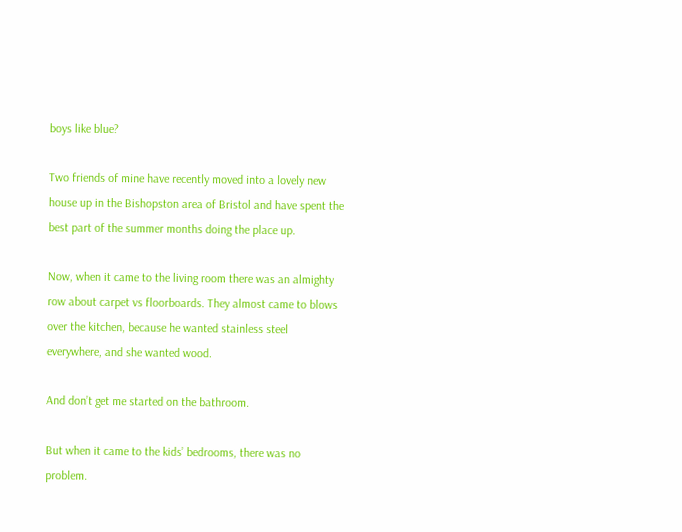boys like blue?

Two friends of mine have recently moved into a lovely new house up in the Bishopston area of Bristol and have spent the best part of the summer months doing the place up.

Now, when it came to the living room there was an almighty row about carpet vs floorboards. They almost came to blows over the kitchen, because he wanted stainless steel everywhere, and she wanted wood.

And don’t get me started on the bathroom.

But when it came to the kids’ bedrooms, there was no problem.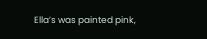Ella’s was painted pink,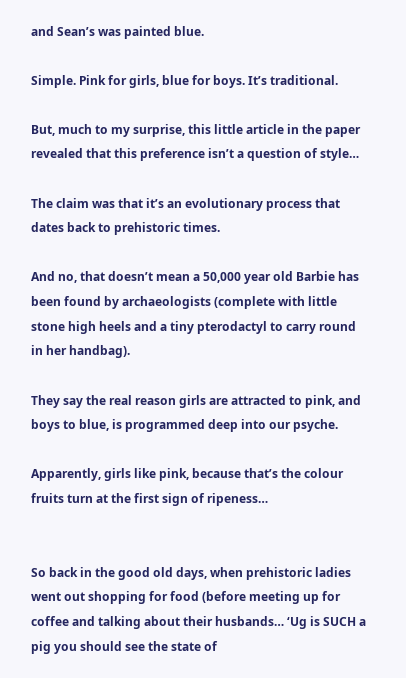and Sean’s was painted blue.

Simple. Pink for girls, blue for boys. It’s traditional.

But, much to my surprise, this little article in the paper revealed that this preference isn’t a question of style…

The claim was that it’s an evolutionary process that dates back to prehistoric times.

And no, that doesn’t mean a 50,000 year old Barbie has been found by archaeologists (complete with little stone high heels and a tiny pterodactyl to carry round in her handbag).

They say the real reason girls are attracted to pink, and boys to blue, is programmed deep into our psyche.

Apparently, girls like pink, because that’s the colour fruits turn at the first sign of ripeness…


So back in the good old days, when prehistoric ladies went out shopping for food (before meeting up for coffee and talking about their husbands… ‘Ug is SUCH a pig you should see the state of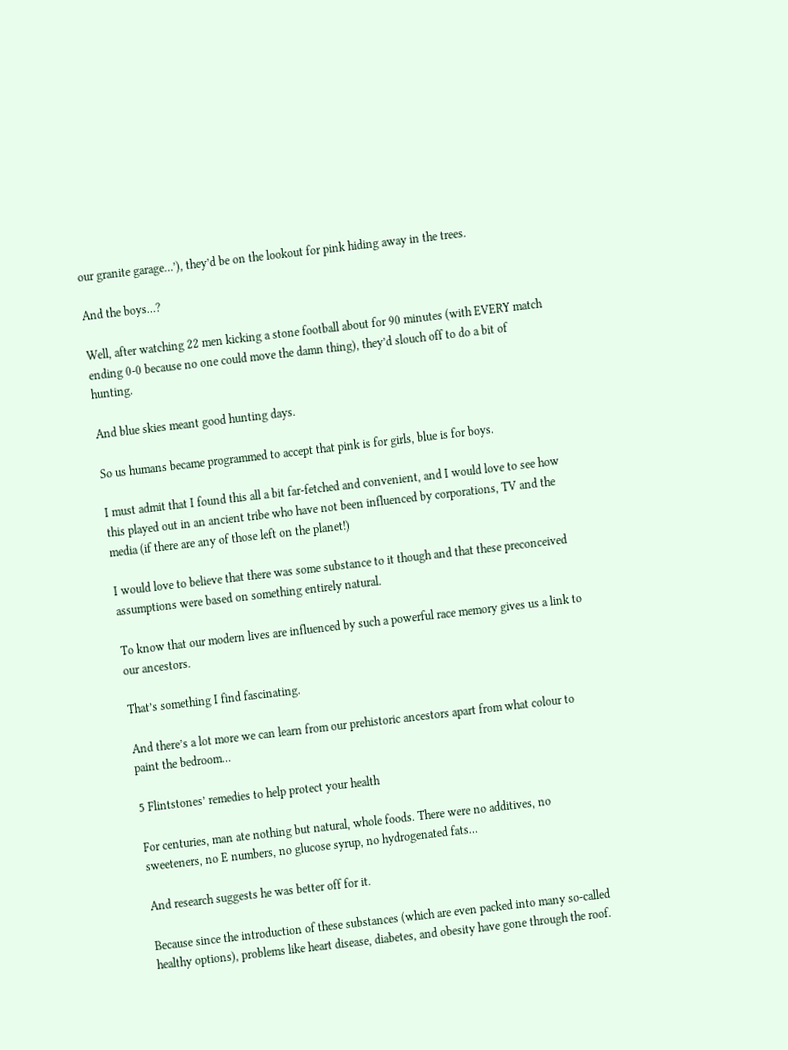our granite garage…’), they’d be on the lookout for pink hiding away in the trees.

And the boys…?

Well, after watching 22 men kicking a stone football about for 90 minutes (with EVERY match ending 0-0 because no one could move the damn thing), they’d slouch off to do a bit of hunting.

And blue skies meant good hunting days.

So us humans became programmed to accept that pink is for girls, blue is for boys.

I must admit that I found this all a bit far-fetched and convenient, and I would love to see how this played out in an ancient tribe who have not been influenced by corporations, TV and the media (if there are any of those left on the planet!)

I would love to believe that there was some substance to it though and that these preconceived assumptions were based on something entirely natural.

To know that our modern lives are influenced by such a powerful race memory gives us a link to our ancestors.

That’s something I find fascinating.

And there’s a lot more we can learn from our prehistoric ancestors apart from what colour to paint the bedroom…

5 Flintstones’ remedies to help protect your health

For centuries, man ate nothing but natural, whole foods. There were no additives, no sweeteners, no E numbers, no glucose syrup, no hydrogenated fats…

And research suggests he was better off for it.

Because since the introduction of these substances (which are even packed into many so-called healthy options), problems like heart disease, diabetes, and obesity have gone through the roof.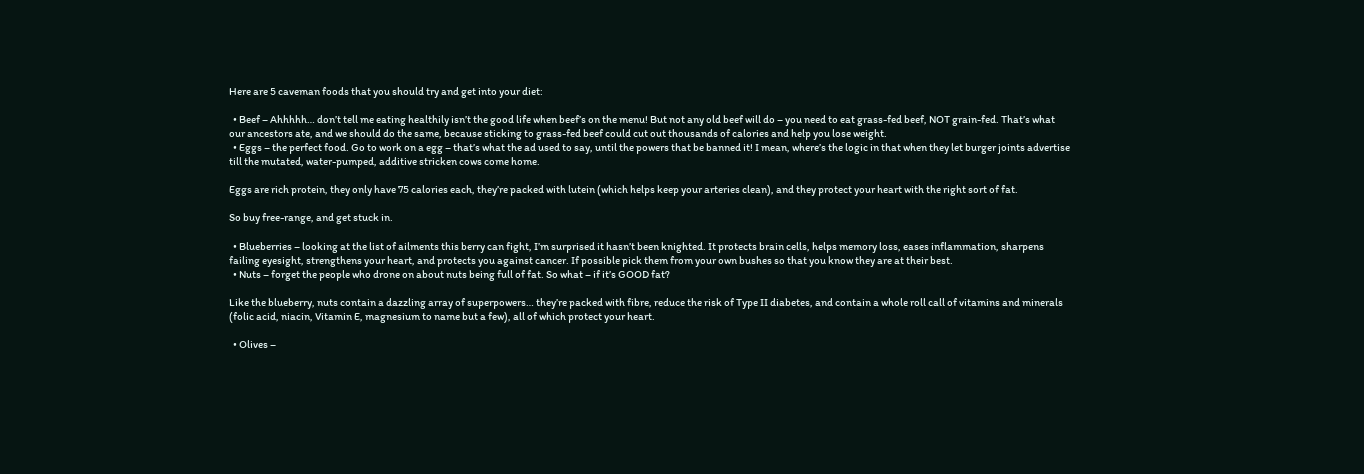Here are 5 caveman foods that you should try and get into your diet:

  • Beef – Ahhhhh… don’t tell me eating healthily isn’t the good life when beef’s on the menu! But not any old beef will do – you need to eat grass-fed beef, NOT grain-fed. That’s what our ancestors ate, and we should do the same, because sticking to grass-fed beef could cut out thousands of calories and help you lose weight.
  • Eggs – the perfect food. Go to work on a egg – that’s what the ad used to say, until the powers that be banned it! I mean, where’s the logic in that when they let burger joints advertise till the mutated, water-pumped, additive stricken cows come home.

Eggs are rich protein, they only have 75 calories each, they’re packed with lutein (which helps keep your arteries clean), and they protect your heart with the right sort of fat.

So buy free-range, and get stuck in.

  • Blueberries – looking at the list of ailments this berry can fight, I’m surprised it hasn’t been knighted. It protects brain cells, helps memory loss, eases inflammation, sharpens failing eyesight, strengthens your heart, and protects you against cancer. If possible pick them from your own bushes so that you know they are at their best.
  • Nuts – forget the people who drone on about nuts being full of fat. So what – if it’s GOOD fat?

Like the blueberry, nuts contain a dazzling array of superpowers… they’re packed with fibre, reduce the risk of Type II diabetes, and contain a whole roll call of vitamins and minerals (folic acid, niacin, Vitamin E, magnesium to name but a few), all of which protect your heart.

  • Olives –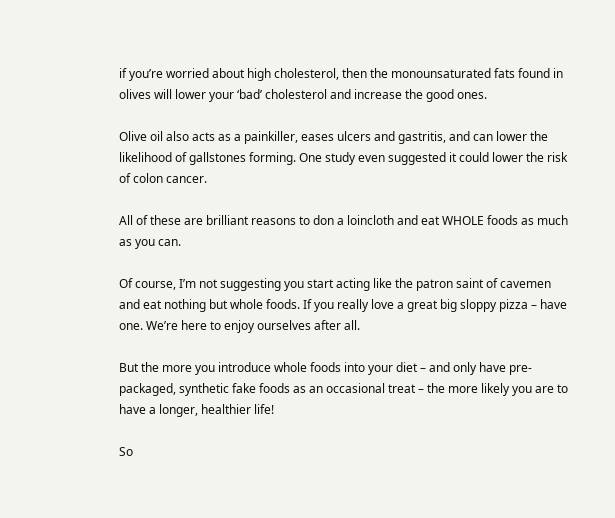if you’re worried about high cholesterol, then the monounsaturated fats found in olives will lower your ‘bad’ cholesterol and increase the good ones.

Olive oil also acts as a painkiller, eases ulcers and gastritis, and can lower the likelihood of gallstones forming. One study even suggested it could lower the risk of colon cancer.

All of these are brilliant reasons to don a loincloth and eat WHOLE foods as much as you can.

Of course, I’m not suggesting you start acting like the patron saint of cavemen and eat nothing but whole foods. If you really love a great big sloppy pizza – have one. We’re here to enjoy ourselves after all.

But the more you introduce whole foods into your diet – and only have pre-packaged, synthetic fake foods as an occasional treat – the more likely you are to have a longer, healthier life!

So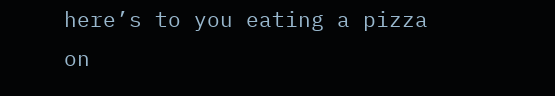here’s to you eating a pizza on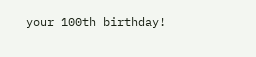your 100th birthday!